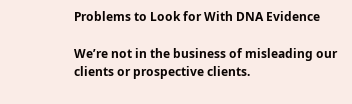Problems to Look for With DNA Evidence

We’re not in the business of misleading our clients or prospective clients.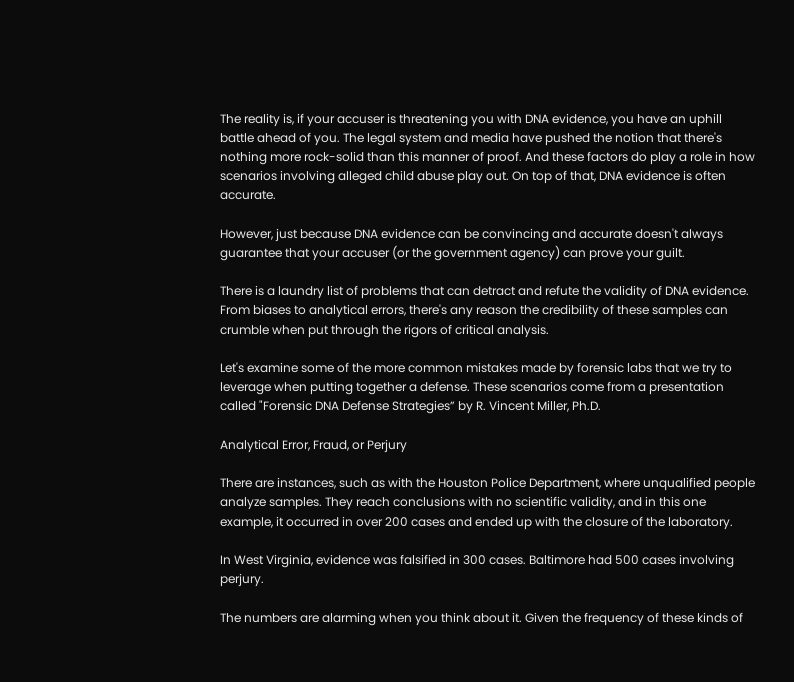The reality is, if your accuser is threatening you with DNA evidence, you have an uphill battle ahead of you. The legal system and media have pushed the notion that there's nothing more rock-solid than this manner of proof. And these factors do play a role in how scenarios involving alleged child abuse play out. On top of that, DNA evidence is often accurate.

However, just because DNA evidence can be convincing and accurate doesn't always guarantee that your accuser (or the government agency) can prove your guilt.

There is a laundry list of problems that can detract and refute the validity of DNA evidence. From biases to analytical errors, there's any reason the credibility of these samples can crumble when put through the rigors of critical analysis.

Let's examine some of the more common mistakes made by forensic labs that we try to leverage when putting together a defense. These scenarios come from a presentation called "Forensic DNA Defense Strategies” by R. Vincent Miller, Ph.D.

Analytical Error, Fraud, or Perjury

There are instances, such as with the Houston Police Department, where unqualified people analyze samples. They reach conclusions with no scientific validity, and in this one example, it occurred in over 200 cases and ended up with the closure of the laboratory.

In West Virginia, evidence was falsified in 300 cases. Baltimore had 500 cases involving perjury.

The numbers are alarming when you think about it. Given the frequency of these kinds of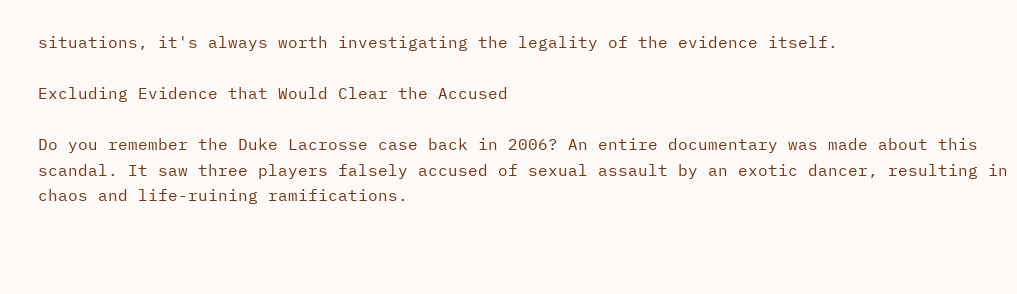situations, it's always worth investigating the legality of the evidence itself.

Excluding Evidence that Would Clear the Accused

Do you remember the Duke Lacrosse case back in 2006? An entire documentary was made about this scandal. It saw three players falsely accused of sexual assault by an exotic dancer, resulting in chaos and life-ruining ramifications.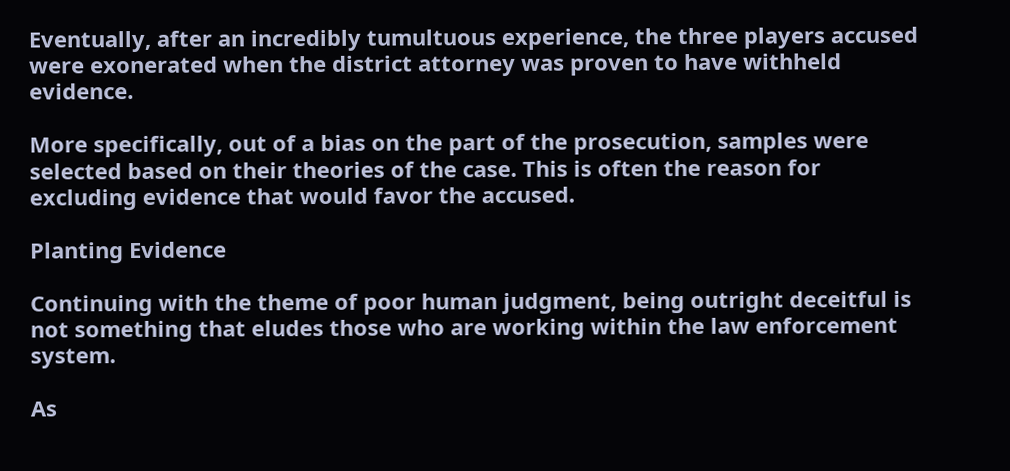Eventually, after an incredibly tumultuous experience, the three players accused were exonerated when the district attorney was proven to have withheld evidence.

More specifically, out of a bias on the part of the prosecution, samples were selected based on their theories of the case. This is often the reason for excluding evidence that would favor the accused.

Planting Evidence

Continuing with the theme of poor human judgment, being outright deceitful is not something that eludes those who are working within the law enforcement system.

As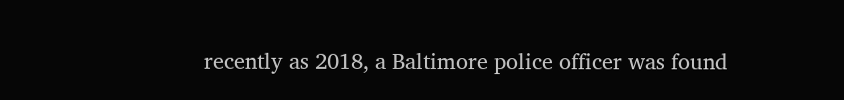recently as 2018, a Baltimore police officer was found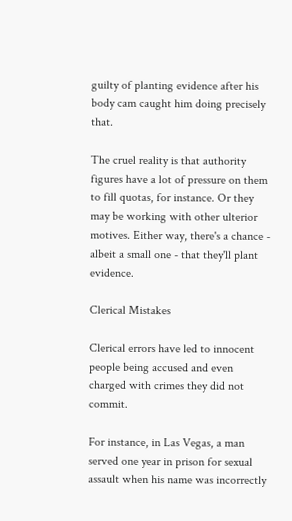guilty of planting evidence after his body cam caught him doing precisely that.

The cruel reality is that authority figures have a lot of pressure on them to fill quotas, for instance. Or they may be working with other ulterior motives. Either way, there's a chance - albeit a small one - that they'll plant evidence.

Clerical Mistakes

Clerical errors have led to innocent people being accused and even charged with crimes they did not commit.

For instance, in Las Vegas, a man served one year in prison for sexual assault when his name was incorrectly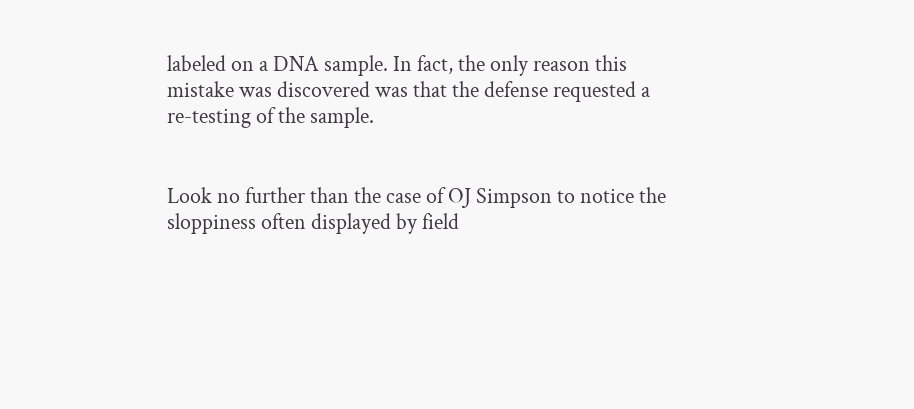labeled on a DNA sample. In fact, the only reason this mistake was discovered was that the defense requested a re-testing of the sample.


Look no further than the case of OJ Simpson to notice the sloppiness often displayed by field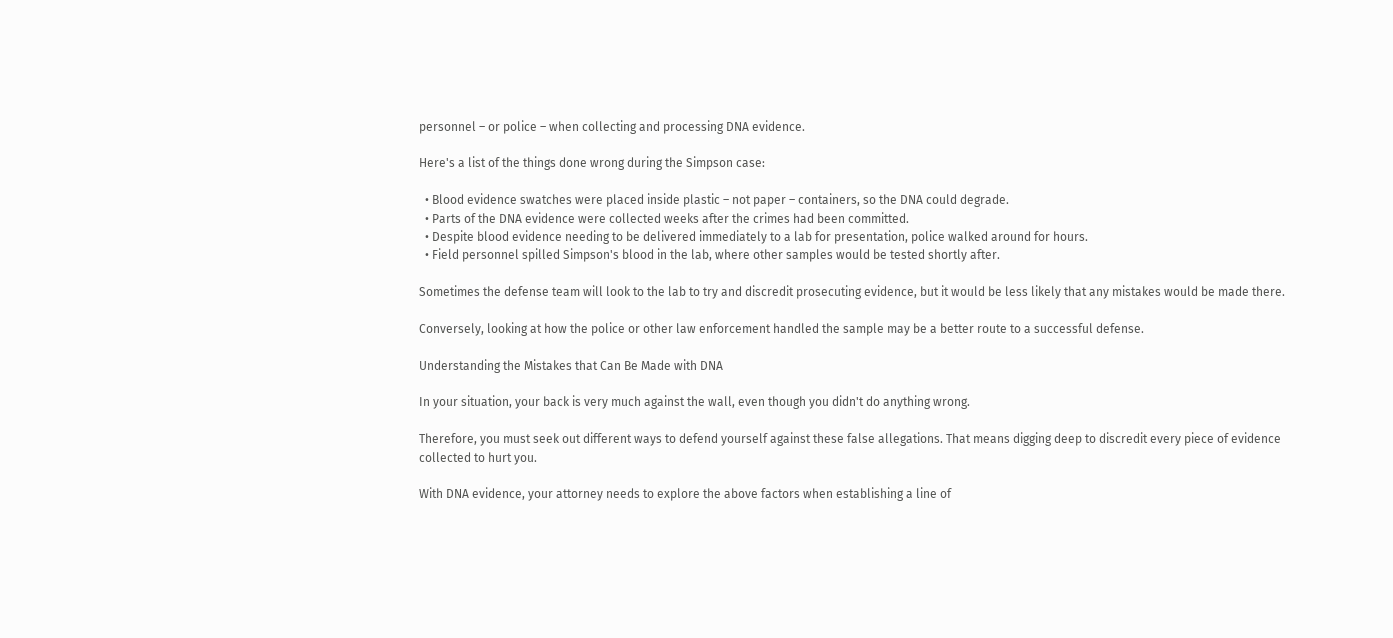personnel – or police – when collecting and processing DNA evidence.

Here's a list of the things done wrong during the Simpson case:

  • Blood evidence swatches were placed inside plastic – not paper – containers, so the DNA could degrade.
  • Parts of the DNA evidence were collected weeks after the crimes had been committed.
  • Despite blood evidence needing to be delivered immediately to a lab for presentation, police walked around for hours.
  • Field personnel spilled Simpson's blood in the lab, where other samples would be tested shortly after.

Sometimes the defense team will look to the lab to try and discredit prosecuting evidence, but it would be less likely that any mistakes would be made there.

Conversely, looking at how the police or other law enforcement handled the sample may be a better route to a successful defense.

Understanding the Mistakes that Can Be Made with DNA

In your situation, your back is very much against the wall, even though you didn't do anything wrong.

Therefore, you must seek out different ways to defend yourself against these false allegations. That means digging deep to discredit every piece of evidence collected to hurt you.

With DNA evidence, your attorney needs to explore the above factors when establishing a line of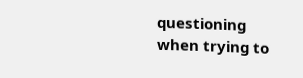questioning when trying to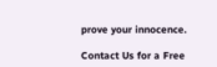prove your innocence.

Contact Us for a Free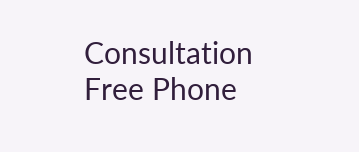Consultation
Free Phone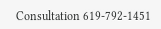Consultation 619-792-1451